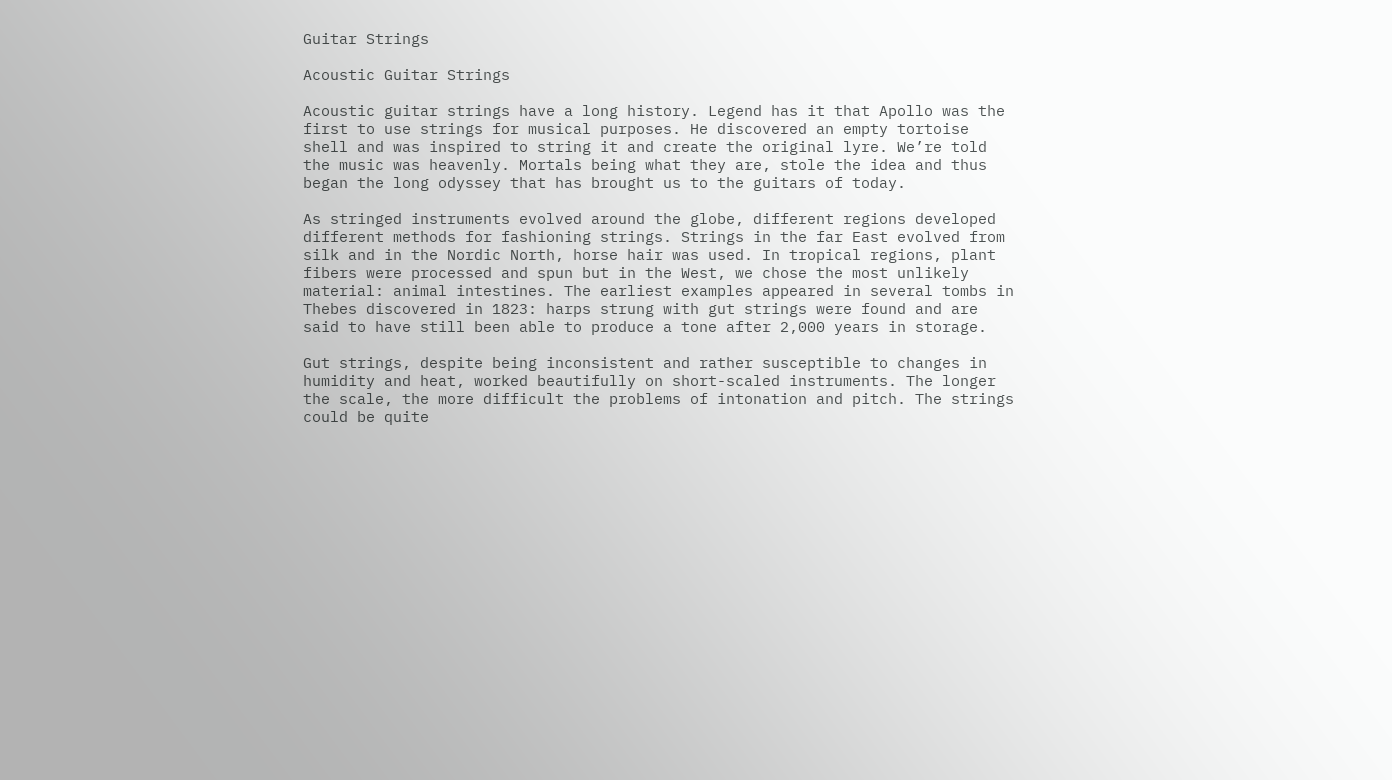Guitar Strings

Acoustic Guitar Strings

Acoustic guitar strings have a long history. Legend has it that Apollo was the first to use strings for musical purposes. He discovered an empty tortoise shell and was inspired to string it and create the original lyre. We’re told the music was heavenly. Mortals being what they are, stole the idea and thus began the long odyssey that has brought us to the guitars of today.

As stringed instruments evolved around the globe, different regions developed different methods for fashioning strings. Strings in the far East evolved from silk and in the Nordic North, horse hair was used. In tropical regions, plant fibers were processed and spun but in the West, we chose the most unlikely material: animal intestines. The earliest examples appeared in several tombs in Thebes discovered in 1823: harps strung with gut strings were found and are said to have still been able to produce a tone after 2,000 years in storage.

Gut strings, despite being inconsistent and rather susceptible to changes in humidity and heat, worked beautifully on short-scaled instruments. The longer the scale, the more difficult the problems of intonation and pitch. The strings could be quite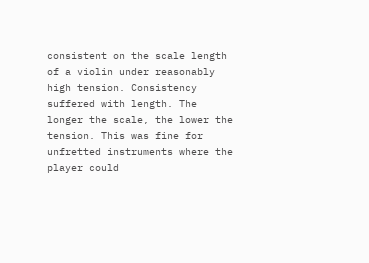consistent on the scale length of a violin under reasonably high tension. Consistency suffered with length. The longer the scale, the lower the tension. This was fine for unfretted instruments where the player could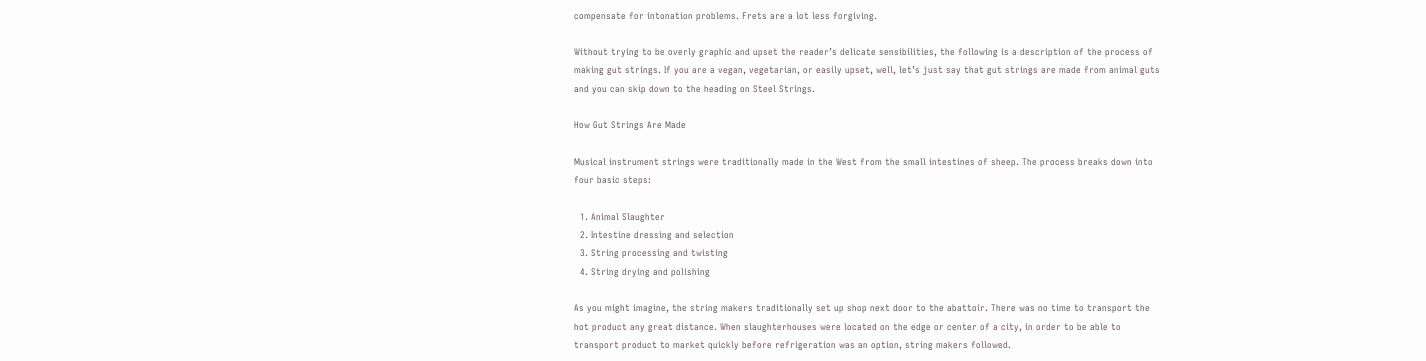compensate for intonation problems. Frets are a lot less forgiving.

Without trying to be overly graphic and upset the reader’s delicate sensibilities, the following is a description of the process of making gut strings. If you are a vegan, vegetarian, or easily upset, well, let’s just say that gut strings are made from animal guts and you can skip down to the heading on Steel Strings.

How Gut Strings Are Made

Musical instrument strings were traditionally made in the West from the small intestines of sheep. The process breaks down into four basic steps:

  1. Animal Slaughter
  2. Intestine dressing and selection
  3. String processing and twisting
  4. String drying and polishing

As you might imagine, the string makers traditionally set up shop next door to the abattoir. There was no time to transport the hot product any great distance. When slaughterhouses were located on the edge or center of a city, in order to be able to transport product to market quickly before refrigeration was an option, string makers followed.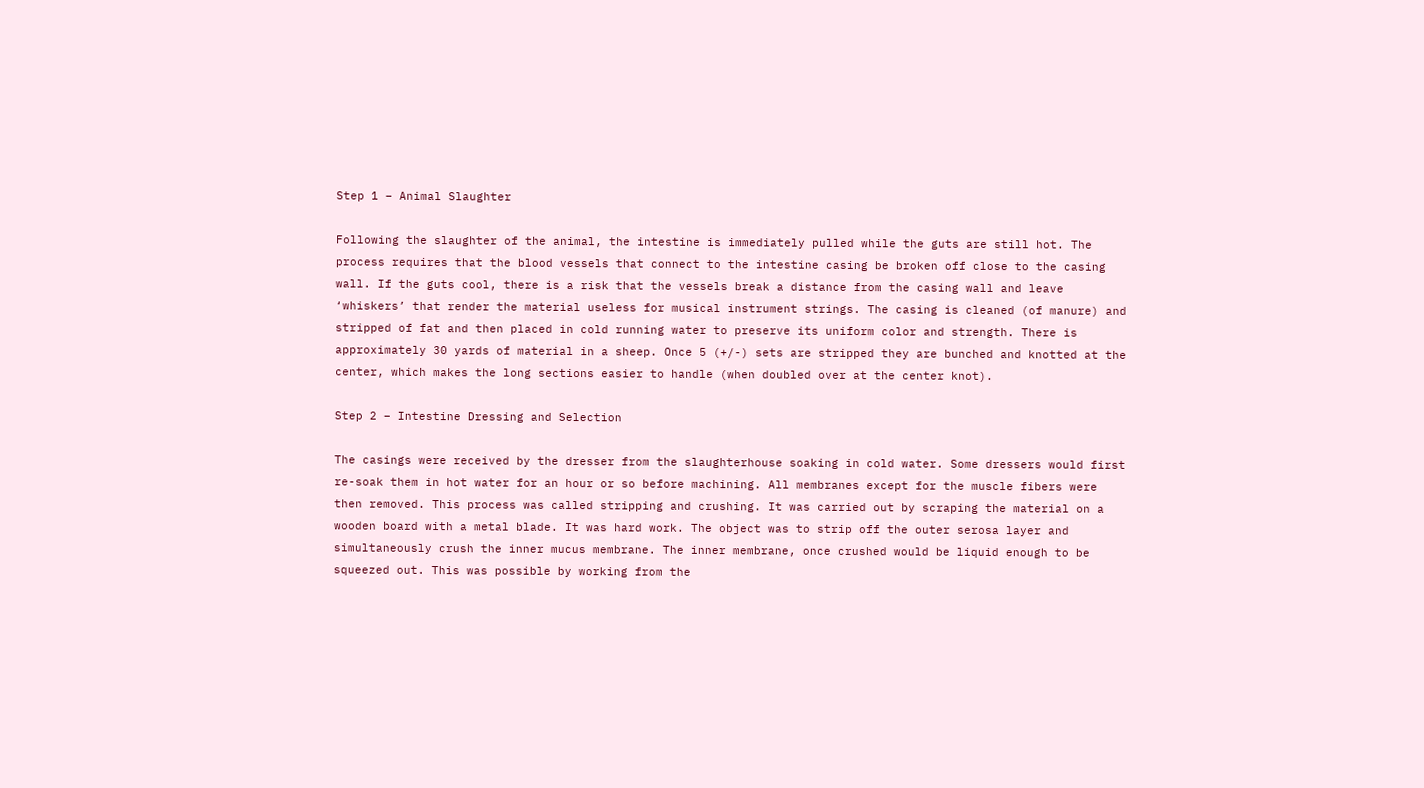Step 1 – Animal Slaughter

Following the slaughter of the animal, the intestine is immediately pulled while the guts are still hot. The process requires that the blood vessels that connect to the intestine casing be broken off close to the casing wall. If the guts cool, there is a risk that the vessels break a distance from the casing wall and leave ‘whiskers’ that render the material useless for musical instrument strings. The casing is cleaned (of manure) and stripped of fat and then placed in cold running water to preserve its uniform color and strength. There is approximately 30 yards of material in a sheep. Once 5 (+/-) sets are stripped they are bunched and knotted at the center, which makes the long sections easier to handle (when doubled over at the center knot).

Step 2 – Intestine Dressing and Selection

The casings were received by the dresser from the slaughterhouse soaking in cold water. Some dressers would first re-soak them in hot water for an hour or so before machining. All membranes except for the muscle fibers were then removed. This process was called stripping and crushing. It was carried out by scraping the material on a wooden board with a metal blade. It was hard work. The object was to strip off the outer serosa layer and simultaneously crush the inner mucus membrane. The inner membrane, once crushed would be liquid enough to be squeezed out. This was possible by working from the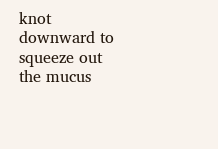knot downward to squeeze out the mucus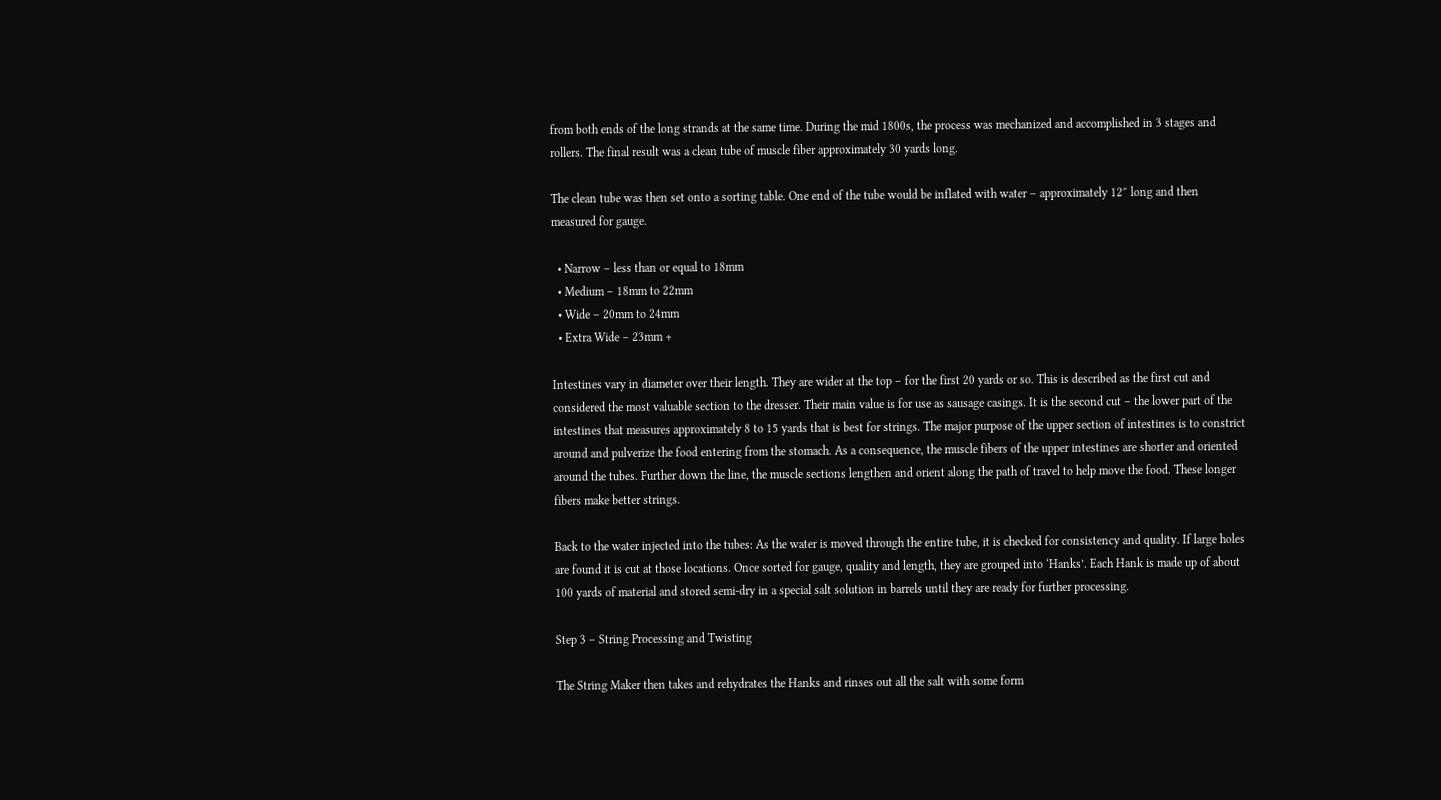from both ends of the long strands at the same time. During the mid 1800s, the process was mechanized and accomplished in 3 stages and rollers. The final result was a clean tube of muscle fiber approximately 30 yards long.

The clean tube was then set onto a sorting table. One end of the tube would be inflated with water – approximately 12″ long and then measured for gauge.

  • Narrow – less than or equal to 18mm
  • Medium – 18mm to 22mm
  • Wide – 20mm to 24mm
  • Extra Wide – 23mm +

Intestines vary in diameter over their length. They are wider at the top – for the first 20 yards or so. This is described as the first cut and considered the most valuable section to the dresser. Their main value is for use as sausage casings. It is the second cut – the lower part of the intestines that measures approximately 8 to 15 yards that is best for strings. The major purpose of the upper section of intestines is to constrict around and pulverize the food entering from the stomach. As a consequence, the muscle fibers of the upper intestines are shorter and oriented around the tubes. Further down the line, the muscle sections lengthen and orient along the path of travel to help move the food. These longer fibers make better strings.

Back to the water injected into the tubes: As the water is moved through the entire tube, it is checked for consistency and quality. If large holes are found it is cut at those locations. Once sorted for gauge, quality and length, they are grouped into ‘Hanks’. Each Hank is made up of about 100 yards of material and stored semi-dry in a special salt solution in barrels until they are ready for further processing.

Step 3 – String Processing and Twisting

The String Maker then takes and rehydrates the Hanks and rinses out all the salt with some form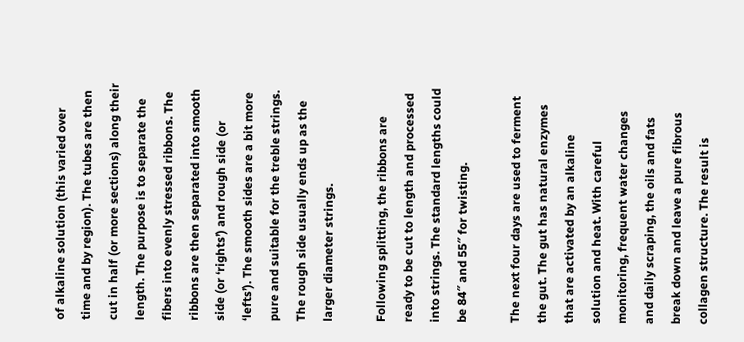of alkaline solution (this varied over time and by region). The tubes are then cut in half (or more sections) along their length. The purpose is to separate the fibers into evenly stressed ribbons. The ribbons are then separated into smooth side (or ‘rights’) and rough side (or ‘lefts’). The smooth sides are a bit more pure and suitable for the treble strings. The rough side usually ends up as the larger diameter strings.

Following splitting, the ribbons are ready to be cut to length and processed into strings. The standard lengths could be 84″ and 55″ for twisting.

The next four days are used to ferment the gut. The gut has natural enzymes that are activated by an alkaline solution and heat. With careful monitoring, frequent water changes and daily scraping, the oils and fats break down and leave a pure fibrous collagen structure. The result is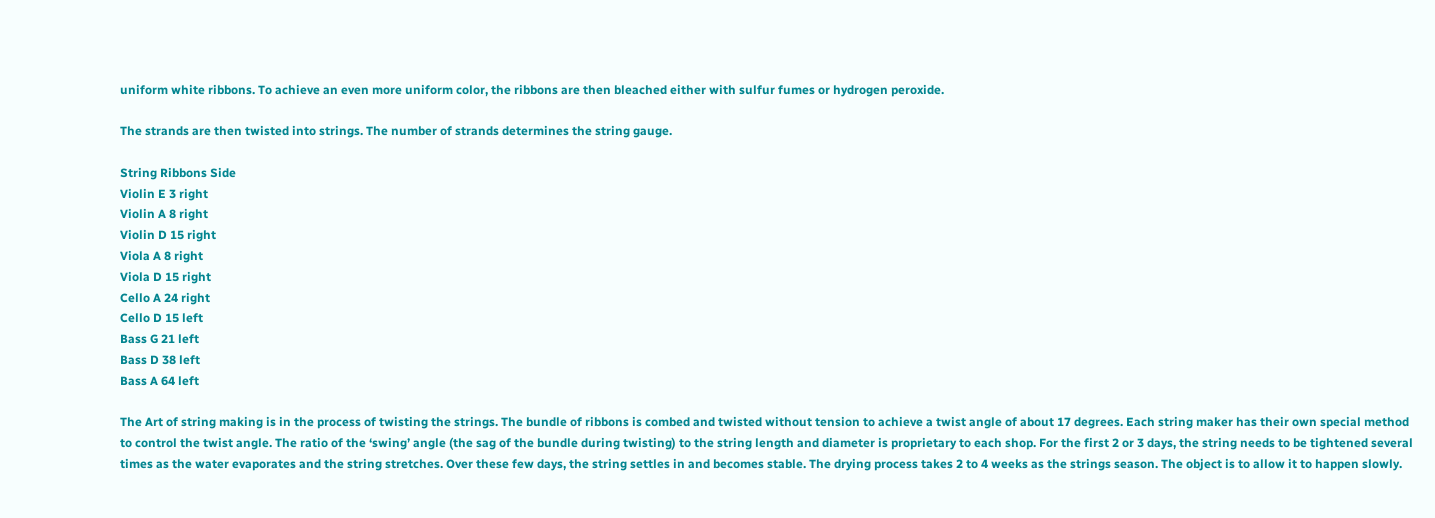uniform white ribbons. To achieve an even more uniform color, the ribbons are then bleached either with sulfur fumes or hydrogen peroxide.

The strands are then twisted into strings. The number of strands determines the string gauge.

String Ribbons Side
Violin E 3 right
Violin A 8 right
Violin D 15 right
Viola A 8 right
Viola D 15 right
Cello A 24 right
Cello D 15 left
Bass G 21 left
Bass D 38 left
Bass A 64 left

The Art of string making is in the process of twisting the strings. The bundle of ribbons is combed and twisted without tension to achieve a twist angle of about 17 degrees. Each string maker has their own special method to control the twist angle. The ratio of the ‘swing’ angle (the sag of the bundle during twisting) to the string length and diameter is proprietary to each shop. For the first 2 or 3 days, the string needs to be tightened several times as the water evaporates and the string stretches. Over these few days, the string settles in and becomes stable. The drying process takes 2 to 4 weeks as the strings season. The object is to allow it to happen slowly.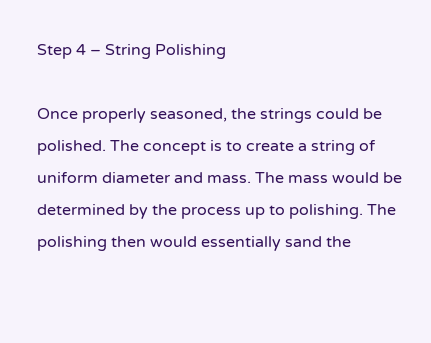Step 4 – String Polishing

Once properly seasoned, the strings could be polished. The concept is to create a string of uniform diameter and mass. The mass would be determined by the process up to polishing. The polishing then would essentially sand the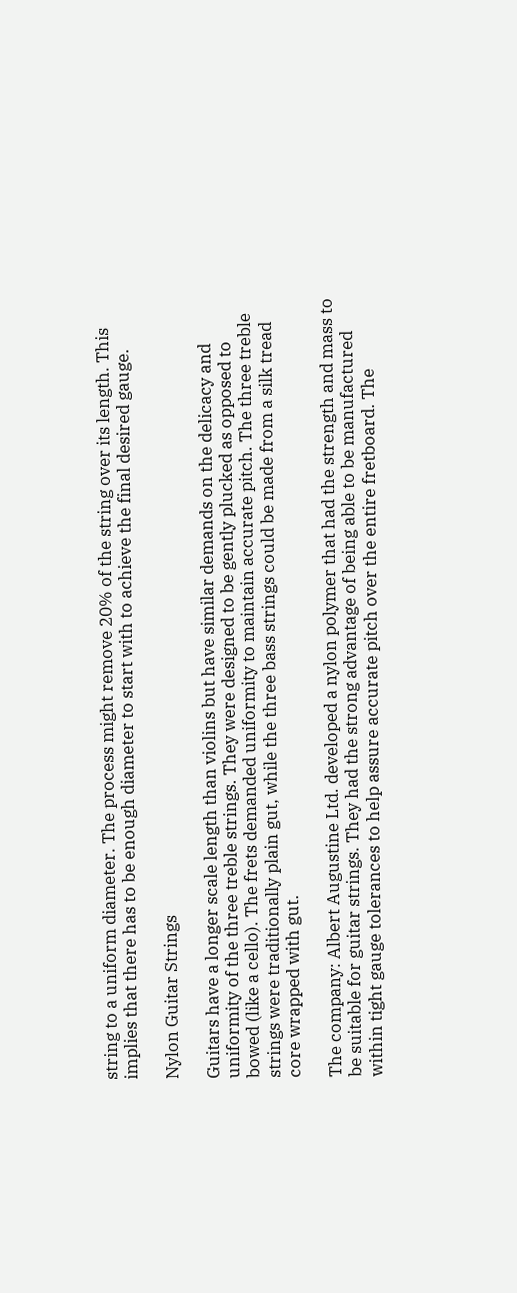string to a uniform diameter. The process might remove 20% of the string over its length. This implies that there has to be enough diameter to start with to achieve the final desired gauge.

Nylon Guitar Strings

Guitars have a longer scale length than violins but have similar demands on the delicacy and uniformity of the three treble strings. They were designed to be gently plucked as opposed to bowed (like a cello). The frets demanded uniformity to maintain accurate pitch. The three treble strings were traditionally plain gut, while the three bass strings could be made from a silk tread core wrapped with gut.

The company: Albert Augustine Ltd. developed a nylon polymer that had the strength and mass to be suitable for guitar strings. They had the strong advantage of being able to be manufactured within tight gauge tolerances to help assure accurate pitch over the entire fretboard. The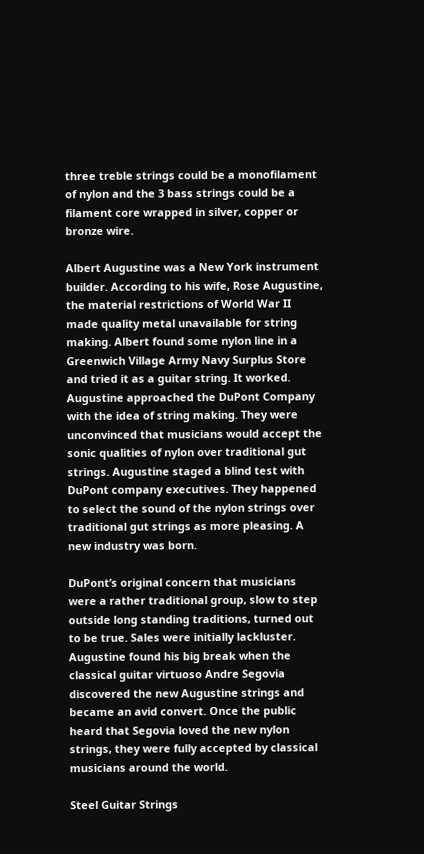three treble strings could be a monofilament of nylon and the 3 bass strings could be a filament core wrapped in silver, copper or bronze wire.

Albert Augustine was a New York instrument builder. According to his wife, Rose Augustine, the material restrictions of World War II made quality metal unavailable for string making. Albert found some nylon line in a Greenwich Village Army Navy Surplus Store and tried it as a guitar string. It worked. Augustine approached the DuPont Company with the idea of string making. They were unconvinced that musicians would accept the sonic qualities of nylon over traditional gut strings. Augustine staged a blind test with DuPont company executives. They happened to select the sound of the nylon strings over traditional gut strings as more pleasing. A new industry was born.

DuPont’s original concern that musicians were a rather traditional group, slow to step outside long standing traditions, turned out to be true. Sales were initially lackluster. Augustine found his big break when the classical guitar virtuoso Andre Segovia discovered the new Augustine strings and became an avid convert. Once the public heard that Segovia loved the new nylon strings, they were fully accepted by classical musicians around the world.

Steel Guitar Strings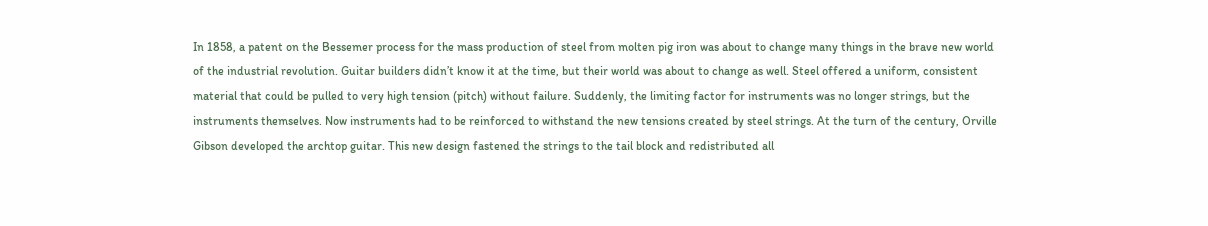In 1858, a patent on the Bessemer process for the mass production of steel from molten pig iron was about to change many things in the brave new world of the industrial revolution. Guitar builders didn’t know it at the time, but their world was about to change as well. Steel offered a uniform, consistent material that could be pulled to very high tension (pitch) without failure. Suddenly, the limiting factor for instruments was no longer strings, but the instruments themselves. Now instruments had to be reinforced to withstand the new tensions created by steel strings. At the turn of the century, Orville Gibson developed the archtop guitar. This new design fastened the strings to the tail block and redistributed all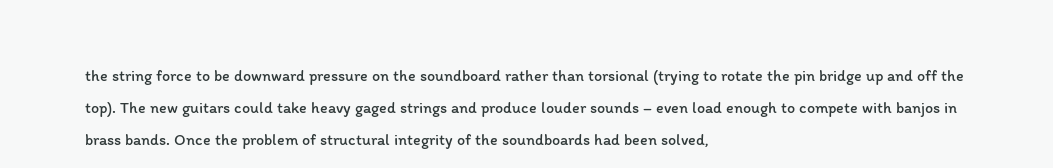the string force to be downward pressure on the soundboard rather than torsional (trying to rotate the pin bridge up and off the top). The new guitars could take heavy gaged strings and produce louder sounds – even load enough to compete with banjos in brass bands. Once the problem of structural integrity of the soundboards had been solved,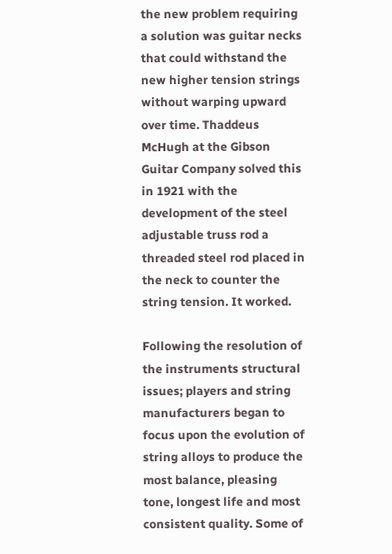the new problem requiring a solution was guitar necks that could withstand the new higher tension strings without warping upward over time. Thaddeus McHugh at the Gibson Guitar Company solved this in 1921 with the development of the steel adjustable truss rod a threaded steel rod placed in the neck to counter the string tension. It worked.

Following the resolution of the instruments structural issues; players and string manufacturers began to focus upon the evolution of string alloys to produce the most balance, pleasing tone, longest life and most consistent quality. Some of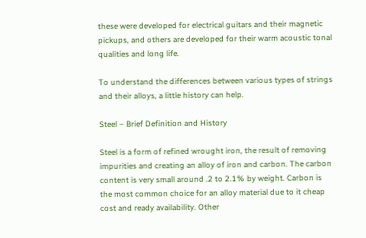these were developed for electrical guitars and their magnetic pickups, and others are developed for their warm acoustic tonal qualities and long life.

To understand the differences between various types of strings and their alloys, a little history can help.

Steel – Brief Definition and History

Steel is a form of refined wrought iron, the result of removing impurities and creating an alloy of iron and carbon. The carbon content is very small around .2 to 2.1% by weight. Carbon is the most common choice for an alloy material due to it cheap cost and ready availability. Other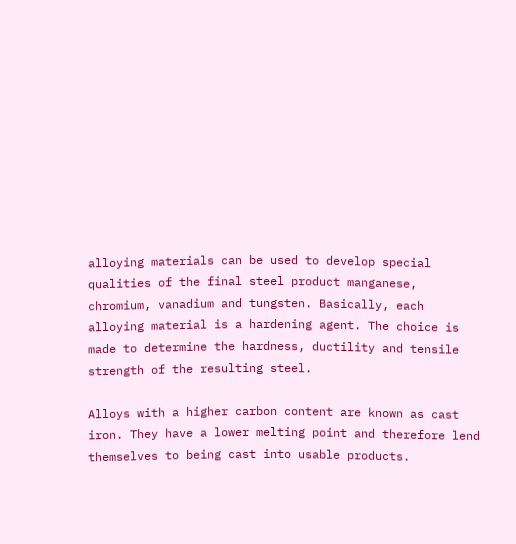alloying materials can be used to develop special qualities of the final steel product manganese, chromium, vanadium and tungsten. Basically, each alloying material is a hardening agent. The choice is made to determine the hardness, ductility and tensile strength of the resulting steel.

Alloys with a higher carbon content are known as cast iron. They have a lower melting point and therefore lend themselves to being cast into usable products.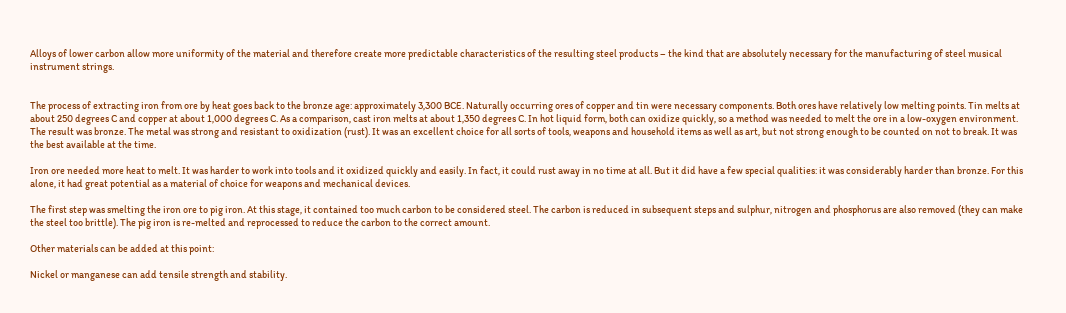Alloys of lower carbon allow more uniformity of the material and therefore create more predictable characteristics of the resulting steel products – the kind that are absolutely necessary for the manufacturing of steel musical instrument strings.


The process of extracting iron from ore by heat goes back to the bronze age: approximately 3,300 BCE. Naturally occurring ores of copper and tin were necessary components. Both ores have relatively low melting points. Tin melts at about 250 degrees C and copper at about 1,000 degrees C. As a comparison, cast iron melts at about 1,350 degrees C. In hot liquid form, both can oxidize quickly, so a method was needed to melt the ore in a low-oxygen environment. The result was bronze. The metal was strong and resistant to oxidization (rust). It was an excellent choice for all sorts of tools, weapons and household items as well as art, but not strong enough to be counted on not to break. It was the best available at the time.

Iron ore needed more heat to melt. It was harder to work into tools and it oxidized quickly and easily. In fact, it could rust away in no time at all. But it did have a few special qualities: it was considerably harder than bronze. For this alone, it had great potential as a material of choice for weapons and mechanical devices.

The first step was smelting the iron ore to pig iron. At this stage, it contained too much carbon to be considered steel. The carbon is reduced in subsequent steps and sulphur, nitrogen and phosphorus are also removed (they can make the steel too brittle). The pig iron is re-melted and reprocessed to reduce the carbon to the correct amount.

Other materials can be added at this point:

Nickel or manganese can add tensile strength and stability.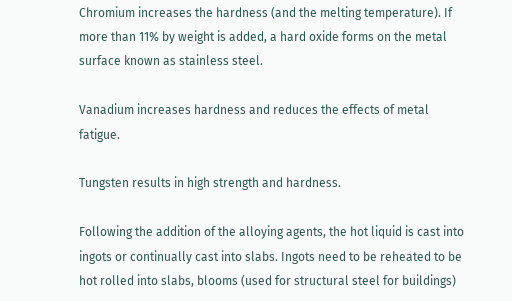Chromium increases the hardness (and the melting temperature). If more than 11% by weight is added, a hard oxide forms on the metal surface known as stainless steel.

Vanadium increases hardness and reduces the effects of metal fatigue.

Tungsten results in high strength and hardness.

Following the addition of the alloying agents, the hot liquid is cast into ingots or continually cast into slabs. Ingots need to be reheated to be hot rolled into slabs, blooms (used for structural steel for buildings)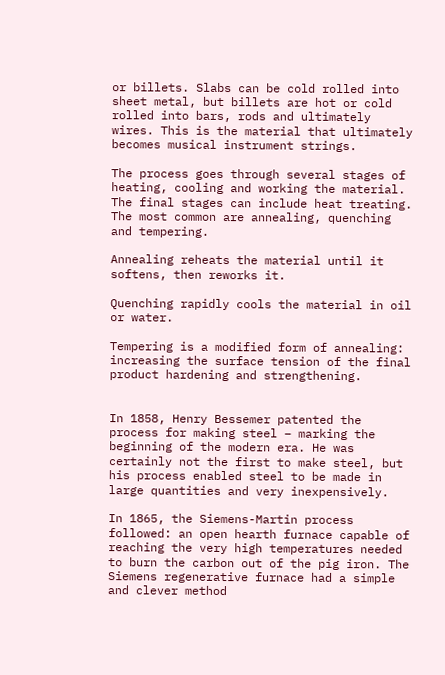or billets. Slabs can be cold rolled into sheet metal, but billets are hot or cold rolled into bars, rods and ultimately wires. This is the material that ultimately becomes musical instrument strings.

The process goes through several stages of heating, cooling and working the material. The final stages can include heat treating. The most common are annealing, quenching and tempering.

Annealing reheats the material until it softens, then reworks it.

Quenching rapidly cools the material in oil or water.

Tempering is a modified form of annealing: increasing the surface tension of the final product hardening and strengthening.


In 1858, Henry Bessemer patented the process for making steel – marking the beginning of the modern era. He was certainly not the first to make steel, but his process enabled steel to be made in large quantities and very inexpensively.

In 1865, the Siemens-Martin process followed: an open hearth furnace capable of reaching the very high temperatures needed to burn the carbon out of the pig iron. The Siemens regenerative furnace had a simple and clever method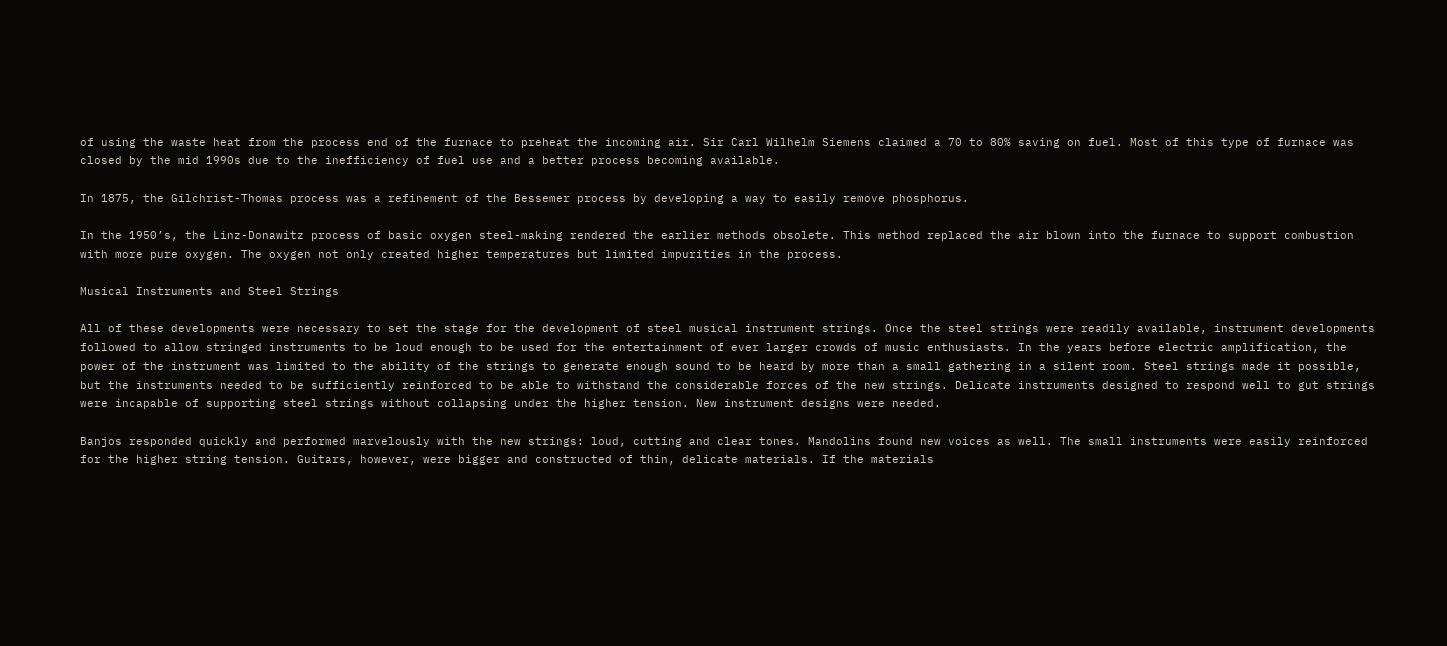of using the waste heat from the process end of the furnace to preheat the incoming air. Sir Carl Wilhelm Siemens claimed a 70 to 80% saving on fuel. Most of this type of furnace was closed by the mid 1990s due to the inefficiency of fuel use and a better process becoming available.

In 1875, the Gilchrist-Thomas process was a refinement of the Bessemer process by developing a way to easily remove phosphorus.

In the 1950’s, the Linz-Donawitz process of basic oxygen steel-making rendered the earlier methods obsolete. This method replaced the air blown into the furnace to support combustion with more pure oxygen. The oxygen not only created higher temperatures but limited impurities in the process.

Musical Instruments and Steel Strings

All of these developments were necessary to set the stage for the development of steel musical instrument strings. Once the steel strings were readily available, instrument developments followed to allow stringed instruments to be loud enough to be used for the entertainment of ever larger crowds of music enthusiasts. In the years before electric amplification, the power of the instrument was limited to the ability of the strings to generate enough sound to be heard by more than a small gathering in a silent room. Steel strings made it possible, but the instruments needed to be sufficiently reinforced to be able to withstand the considerable forces of the new strings. Delicate instruments designed to respond well to gut strings were incapable of supporting steel strings without collapsing under the higher tension. New instrument designs were needed.

Banjos responded quickly and performed marvelously with the new strings: loud, cutting and clear tones. Mandolins found new voices as well. The small instruments were easily reinforced for the higher string tension. Guitars, however, were bigger and constructed of thin, delicate materials. If the materials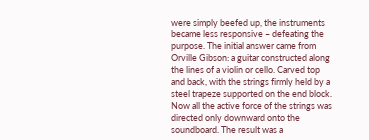were simply beefed up, the instruments became less responsive – defeating the purpose. The initial answer came from Orville Gibson: a guitar constructed along the lines of a violin or cello. Carved top and back, with the strings firmly held by a steel trapeze supported on the end block. Now all the active force of the strings was directed only downward onto the soundboard. The result was a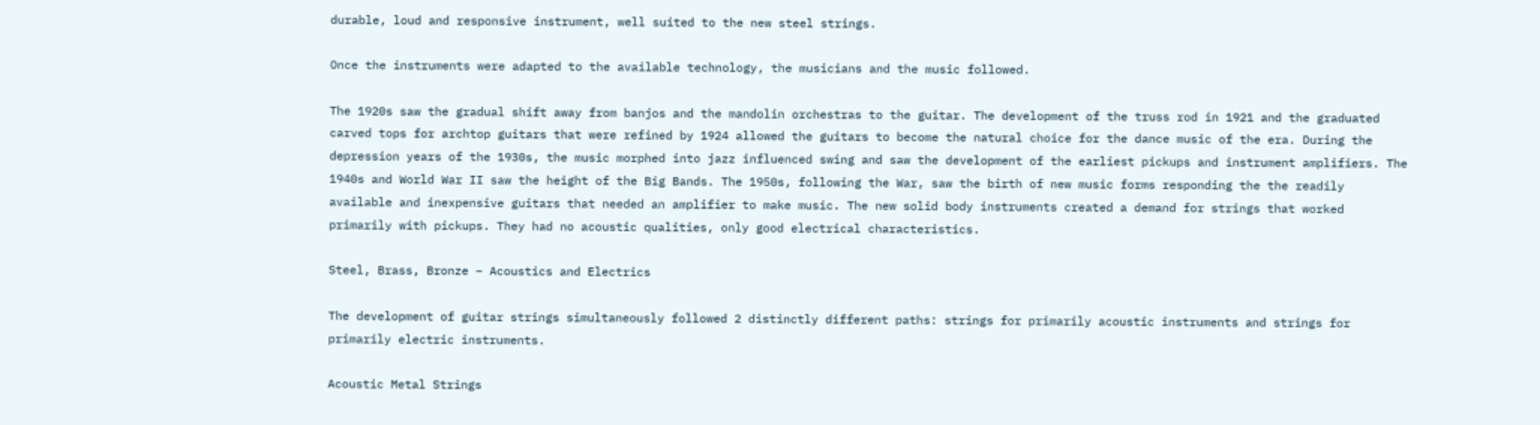durable, loud and responsive instrument, well suited to the new steel strings.

Once the instruments were adapted to the available technology, the musicians and the music followed.

The 1920s saw the gradual shift away from banjos and the mandolin orchestras to the guitar. The development of the truss rod in 1921 and the graduated carved tops for archtop guitars that were refined by 1924 allowed the guitars to become the natural choice for the dance music of the era. During the depression years of the 1930s, the music morphed into jazz influenced swing and saw the development of the earliest pickups and instrument amplifiers. The 1940s and World War II saw the height of the Big Bands. The 1950s, following the War, saw the birth of new music forms responding the the readily available and inexpensive guitars that needed an amplifier to make music. The new solid body instruments created a demand for strings that worked primarily with pickups. They had no acoustic qualities, only good electrical characteristics.

Steel, Brass, Bronze – Acoustics and Electrics

The development of guitar strings simultaneously followed 2 distinctly different paths: strings for primarily acoustic instruments and strings for primarily electric instruments.

Acoustic Metal Strings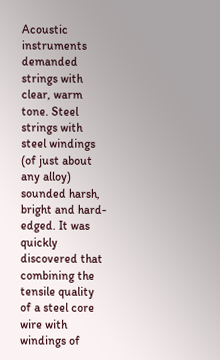Acoustic instruments demanded strings with clear, warm tone. Steel strings with steel windings (of just about any alloy) sounded harsh, bright and hard-edged. It was quickly discovered that combining the tensile quality of a steel core wire with windings of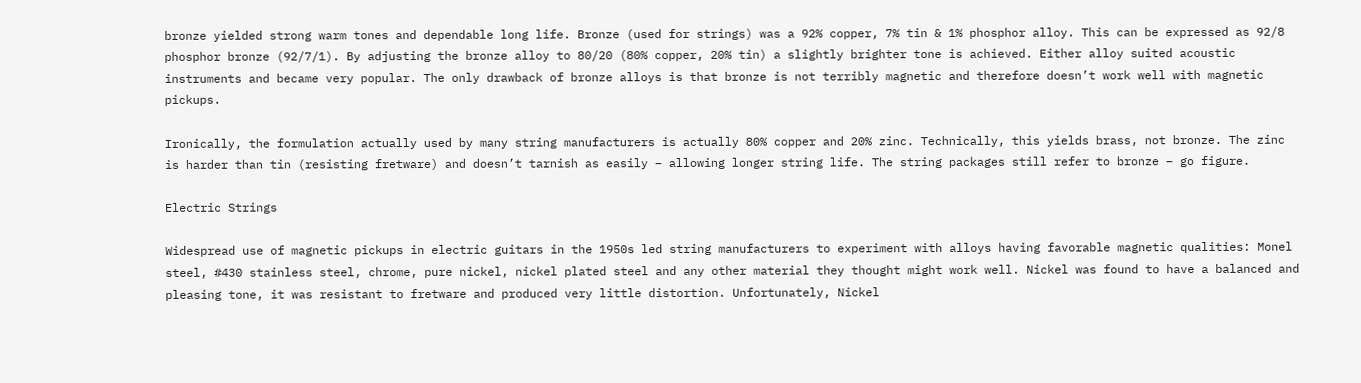bronze yielded strong warm tones and dependable long life. Bronze (used for strings) was a 92% copper, 7% tin & 1% phosphor alloy. This can be expressed as 92/8 phosphor bronze (92/7/1). By adjusting the bronze alloy to 80/20 (80% copper, 20% tin) a slightly brighter tone is achieved. Either alloy suited acoustic instruments and became very popular. The only drawback of bronze alloys is that bronze is not terribly magnetic and therefore doesn’t work well with magnetic pickups.

Ironically, the formulation actually used by many string manufacturers is actually 80% copper and 20% zinc. Technically, this yields brass, not bronze. The zinc is harder than tin (resisting fretware) and doesn’t tarnish as easily – allowing longer string life. The string packages still refer to bronze – go figure.

Electric Strings

Widespread use of magnetic pickups in electric guitars in the 1950s led string manufacturers to experiment with alloys having favorable magnetic qualities: Monel steel, #430 stainless steel, chrome, pure nickel, nickel plated steel and any other material they thought might work well. Nickel was found to have a balanced and pleasing tone, it was resistant to fretware and produced very little distortion. Unfortunately, Nickel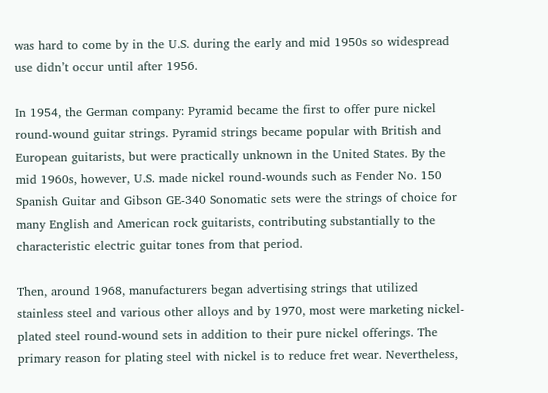was hard to come by in the U.S. during the early and mid 1950s so widespread use didn’t occur until after 1956.

In 1954, the German company: Pyramid became the first to offer pure nickel round-wound guitar strings. Pyramid strings became popular with British and European guitarists, but were practically unknown in the United States. By the mid 1960s, however, U.S. made nickel round-wounds such as Fender No. 150 Spanish Guitar and Gibson GE-340 Sonomatic sets were the strings of choice for many English and American rock guitarists, contributing substantially to the characteristic electric guitar tones from that period.

Then, around 1968, manufacturers began advertising strings that utilized stainless steel and various other alloys and by 1970, most were marketing nickel-plated steel round-wound sets in addition to their pure nickel offerings. The primary reason for plating steel with nickel is to reduce fret wear. Nevertheless,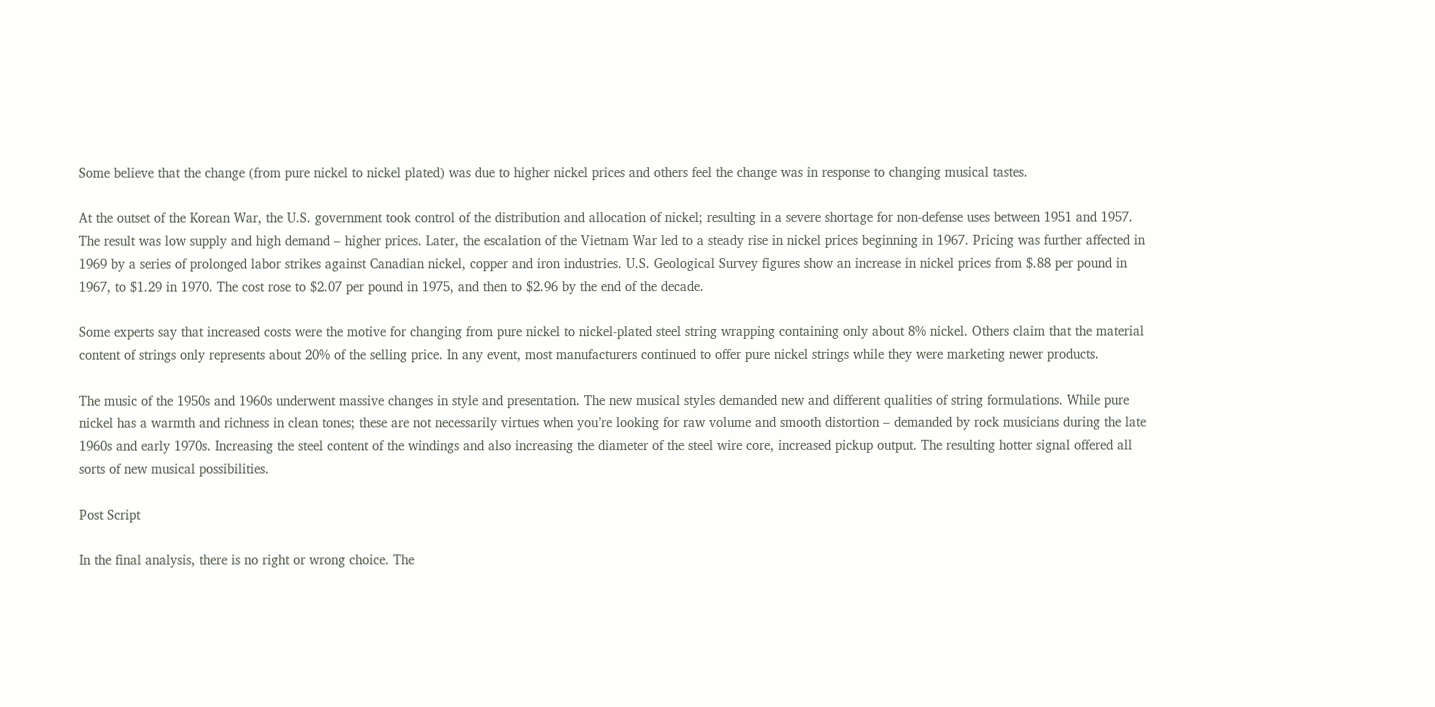Some believe that the change (from pure nickel to nickel plated) was due to higher nickel prices and others feel the change was in response to changing musical tastes.

At the outset of the Korean War, the U.S. government took control of the distribution and allocation of nickel; resulting in a severe shortage for non-defense uses between 1951 and 1957. The result was low supply and high demand – higher prices. Later, the escalation of the Vietnam War led to a steady rise in nickel prices beginning in 1967. Pricing was further affected in 1969 by a series of prolonged labor strikes against Canadian nickel, copper and iron industries. U.S. Geological Survey figures show an increase in nickel prices from $.88 per pound in 1967, to $1.29 in 1970. The cost rose to $2.07 per pound in 1975, and then to $2.96 by the end of the decade.

Some experts say that increased costs were the motive for changing from pure nickel to nickel-plated steel string wrapping containing only about 8% nickel. Others claim that the material content of strings only represents about 20% of the selling price. In any event, most manufacturers continued to offer pure nickel strings while they were marketing newer products.

The music of the 1950s and 1960s underwent massive changes in style and presentation. The new musical styles demanded new and different qualities of string formulations. While pure nickel has a warmth and richness in clean tones; these are not necessarily virtues when you’re looking for raw volume and smooth distortion – demanded by rock musicians during the late 1960s and early 1970s. Increasing the steel content of the windings and also increasing the diameter of the steel wire core, increased pickup output. The resulting hotter signal offered all sorts of new musical possibilities.

Post Script

In the final analysis, there is no right or wrong choice. The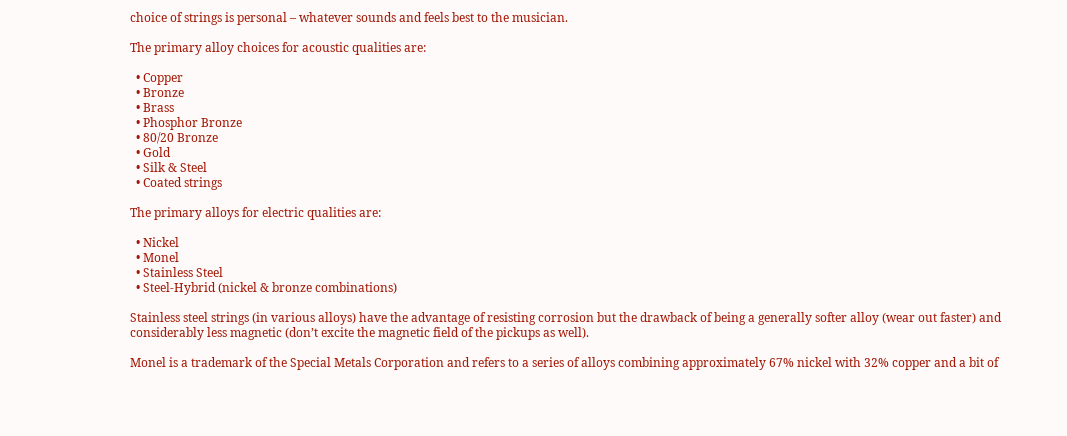choice of strings is personal – whatever sounds and feels best to the musician.

The primary alloy choices for acoustic qualities are:

  • Copper
  • Bronze
  • Brass
  • Phosphor Bronze
  • 80/20 Bronze
  • Gold
  • Silk & Steel
  • Coated strings

The primary alloys for electric qualities are:

  • Nickel
  • Monel
  • Stainless Steel
  • Steel-Hybrid (nickel & bronze combinations)

Stainless steel strings (in various alloys) have the advantage of resisting corrosion but the drawback of being a generally softer alloy (wear out faster) and considerably less magnetic (don’t excite the magnetic field of the pickups as well).

Monel is a trademark of the Special Metals Corporation and refers to a series of alloys combining approximately 67% nickel with 32% copper and a bit of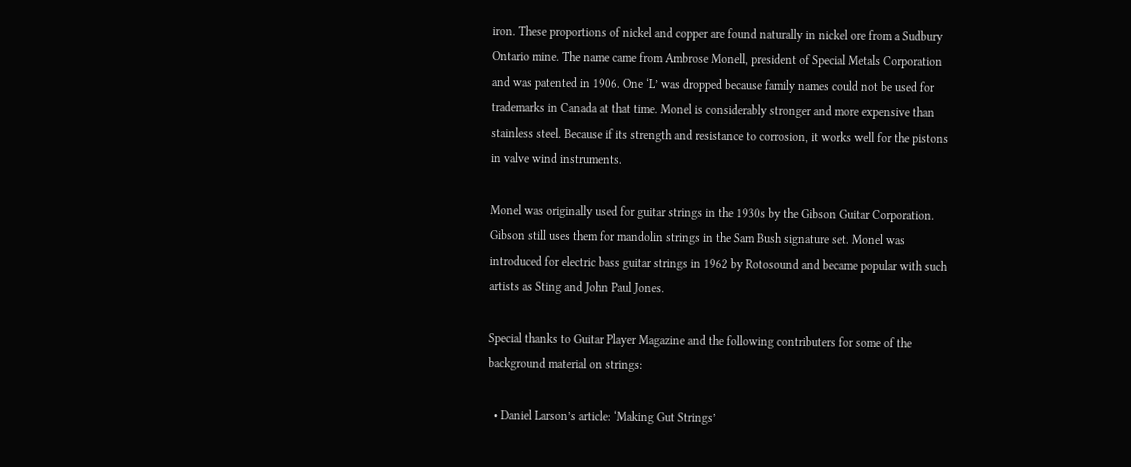iron. These proportions of nickel and copper are found naturally in nickel ore from a Sudbury Ontario mine. The name came from Ambrose Monell, president of Special Metals Corporation and was patented in 1906. One ‘L’ was dropped because family names could not be used for trademarks in Canada at that time. Monel is considerably stronger and more expensive than stainless steel. Because if its strength and resistance to corrosion, it works well for the pistons in valve wind instruments.

Monel was originally used for guitar strings in the 1930s by the Gibson Guitar Corporation. Gibson still uses them for mandolin strings in the Sam Bush signature set. Monel was introduced for electric bass guitar strings in 1962 by Rotosound and became popular with such artists as Sting and John Paul Jones.

Special thanks to Guitar Player Magazine and the following contributers for some of the background material on strings:

  • Daniel Larson’s article: ‘Making Gut Strings’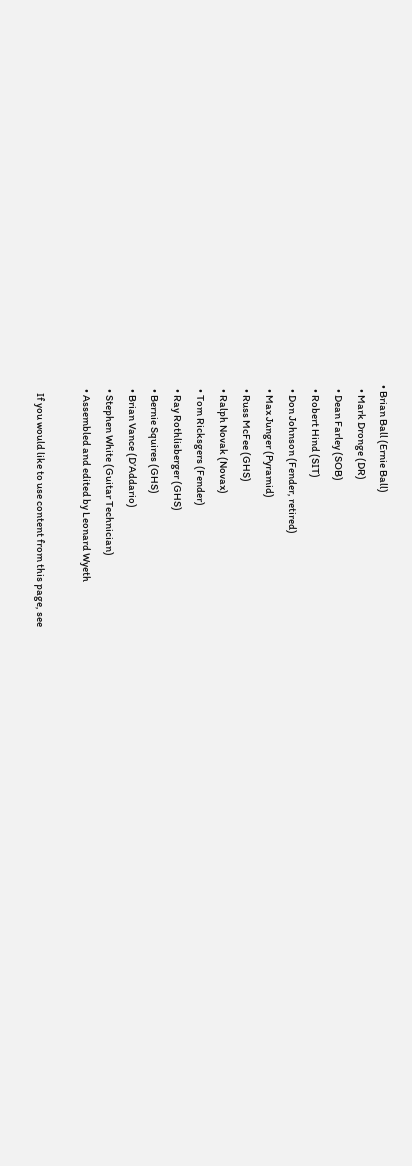• Brian Ball (Ernie Ball)
  • Mark Dronge (DR)
  • Dean Farley (SOB)
  • Robert Hind (SIT)
  • Don Johnson (Fender, retired)
  • Max Junger (Pyramid)
  • Russ McFee (GHS)
  • Ralph Novak (Novax)
  • Tom Ricksgers (Fender)
  • Ray Rothlisberger (GHS)
  • Bernie Squires (GHS)
  • Brian Vance (D’Addario)
  • Stephen White (Guitar Technician)
  • Assembled and edited by Leonard Wyeth

    If you would like to use content from this page, see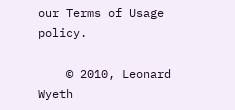our Terms of Usage policy.

    © 2010, Leonard Wyeth